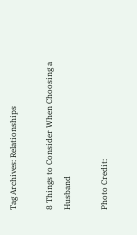Tag Archives: Relationships

8 Things to Consider When Choosing a Husband

Photo Credit: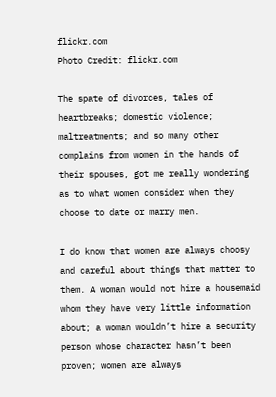flickr.com
Photo Credit: flickr.com

The spate of divorces, tales of heartbreaks; domestic violence; maltreatments; and so many other complains from women in the hands of their spouses, got me really wondering as to what women consider when they choose to date or marry men.

I do know that women are always choosy and careful about things that matter to them. A woman would not hire a housemaid whom they have very little information about; a woman wouldn’t hire a security person whose character hasn’t been proven; women are always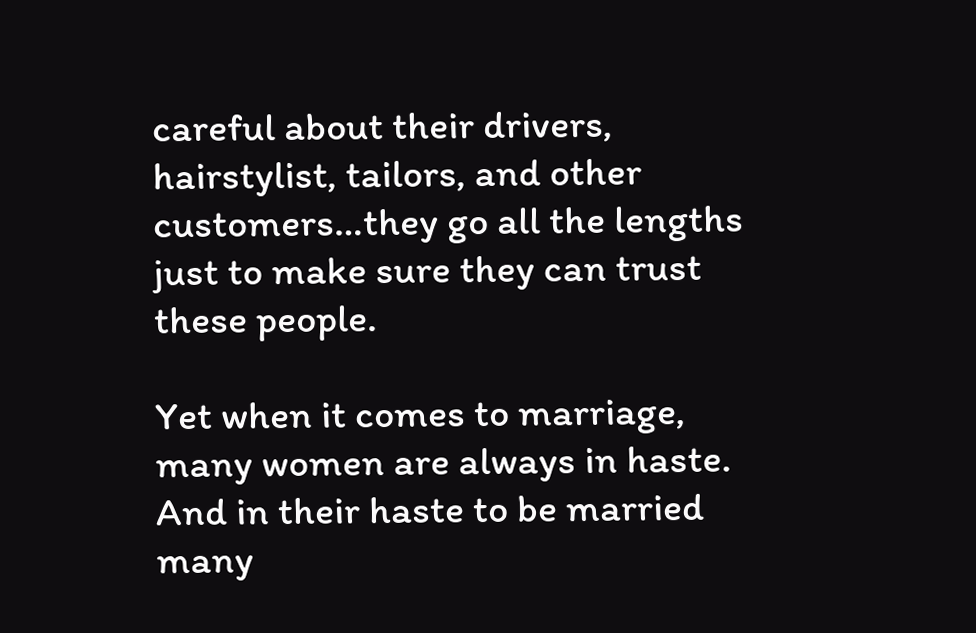careful about their drivers, hairstylist, tailors, and other customers…they go all the lengths just to make sure they can trust these people.

Yet when it comes to marriage, many women are always in haste. And in their haste to be married many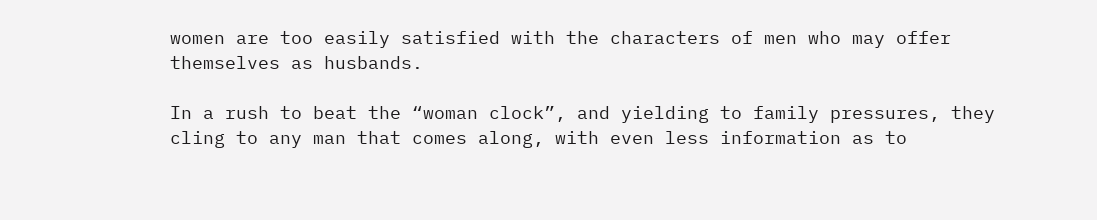women are too easily satisfied with the characters of men who may offer themselves as husbands.

In a rush to beat the “woman clock”, and yielding to family pressures, they cling to any man that comes along, with even less information as to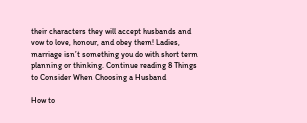their characters they will accept husbands and vow to love, honour, and obey them! Ladies, marriage isn’t something you do with short term planning or thinking. Continue reading 8 Things to Consider When Choosing a Husband

How to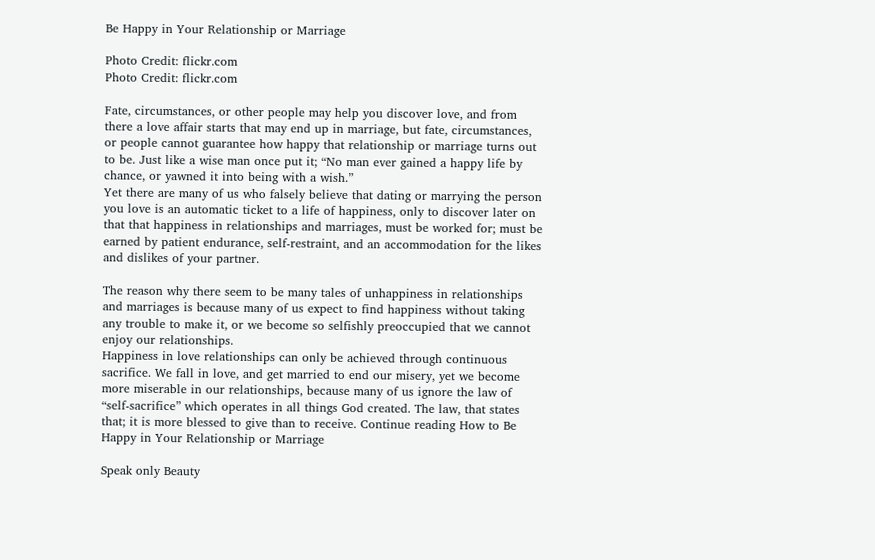Be Happy in Your Relationship or Marriage

Photo Credit: flickr.com
Photo Credit: flickr.com

Fate, circumstances, or other people may help you discover love, and from there a love affair starts that may end up in marriage, but fate, circumstances, or people cannot guarantee how happy that relationship or marriage turns out to be. Just like a wise man once put it; “No man ever gained a happy life by chance, or yawned it into being with a wish.”
Yet there are many of us who falsely believe that dating or marrying the person you love is an automatic ticket to a life of happiness, only to discover later on that that happiness in relationships and marriages, must be worked for; must be earned by patient endurance, self-restraint, and an accommodation for the likes and dislikes of your partner.

The reason why there seem to be many tales of unhappiness in relationships and marriages is because many of us expect to find happiness without taking any trouble to make it, or we become so selfishly preoccupied that we cannot enjoy our relationships.
Happiness in love relationships can only be achieved through continuous sacrifice. We fall in love, and get married to end our misery, yet we become more miserable in our relationships, because many of us ignore the law of “self-sacrifice” which operates in all things God created. The law, that states that; it is more blessed to give than to receive. Continue reading How to Be Happy in Your Relationship or Marriage

Speak only Beauty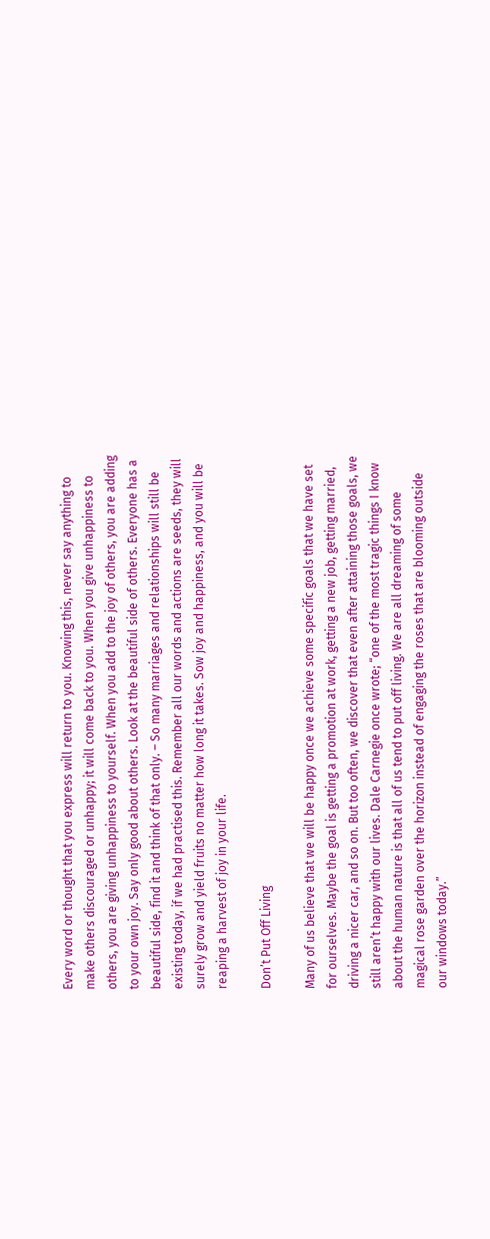Every word or thought that you express will return to you. Knowing this, never say anything to make others discouraged or unhappy; it will come back to you. When you give unhappiness to others, you are giving unhappiness to yourself. When you add to the joy of others, you are adding to your own joy. Say only good about others. Look at the beautiful side of others. Everyone has a beautiful side, find it and think of that only. – So many marriages and relationships will still be existing today, if we had practised this. Remember all our words and actions are seeds, they will surely grow and yield fruits no matter how long it takes. Sow joy and happiness, and you will be reaping a harvest of joy in your life.

Don’t Put Off Living

Many of us believe that we will be happy once we achieve some specific goals that we have set for ourselves. Maybe the goal is getting a promotion at work, getting a new job, getting married, driving a nicer car, and so on. But too often, we discover that even after attaining those goals, we still aren’t happy with our lives. Dale Carnegie once wrote; “one of the most tragic things I know about the human nature is that all of us tend to put off living. We are all dreaming of some magical rose garden over the horizon instead of engaging the roses that are blooming outside our windows today.”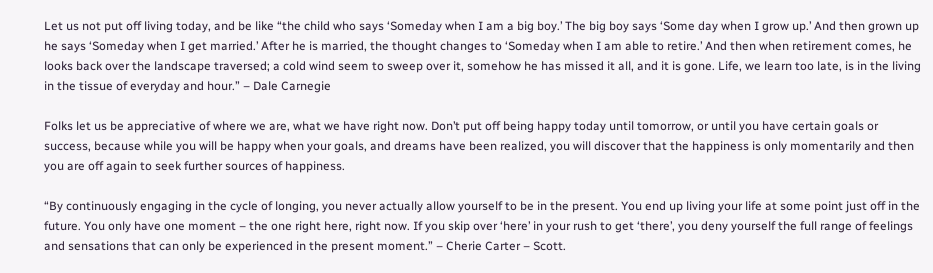Let us not put off living today, and be like “the child who says ‘Someday when I am a big boy.’ The big boy says ‘Some day when I grow up.’ And then grown up he says ‘Someday when I get married.’ After he is married, the thought changes to ‘Someday when I am able to retire.’ And then when retirement comes, he looks back over the landscape traversed; a cold wind seem to sweep over it, somehow he has missed it all, and it is gone. Life, we learn too late, is in the living in the tissue of everyday and hour.” – Dale Carnegie

Folks let us be appreciative of where we are, what we have right now. Don’t put off being happy today until tomorrow, or until you have certain goals or success, because while you will be happy when your goals, and dreams have been realized, you will discover that the happiness is only momentarily and then you are off again to seek further sources of happiness.

“By continuously engaging in the cycle of longing, you never actually allow yourself to be in the present. You end up living your life at some point just off in the future. You only have one moment – the one right here, right now. If you skip over ‘here’ in your rush to get ‘there’, you deny yourself the full range of feelings and sensations that can only be experienced in the present moment.” – Cherie Carter – Scott.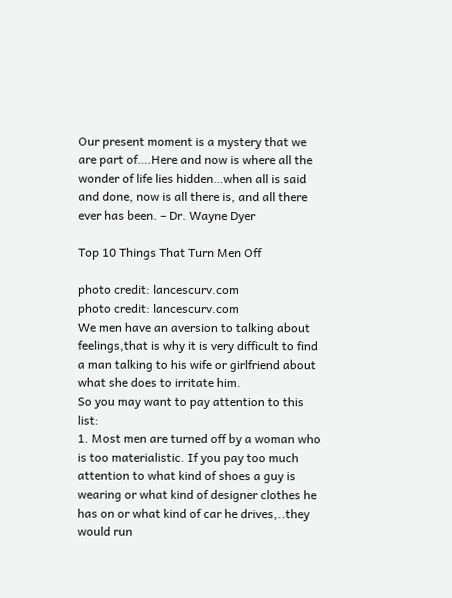Our present moment is a mystery that we are part of….Here and now is where all the wonder of life lies hidden…when all is said and done, now is all there is, and all there ever has been. – Dr. Wayne Dyer

Top 10 Things That Turn Men Off

photo credit: lancescurv.com
photo credit: lancescurv.com
We men have an aversion to talking about feelings,that is why it is very difficult to find a man talking to his wife or girlfriend about what she does to irritate him.
So you may want to pay attention to this list:
1. Most men are turned off by a woman who is too materialistic. If you pay too much attention to what kind of shoes a guy is wearing or what kind of designer clothes he has on or what kind of car he drives,..they would run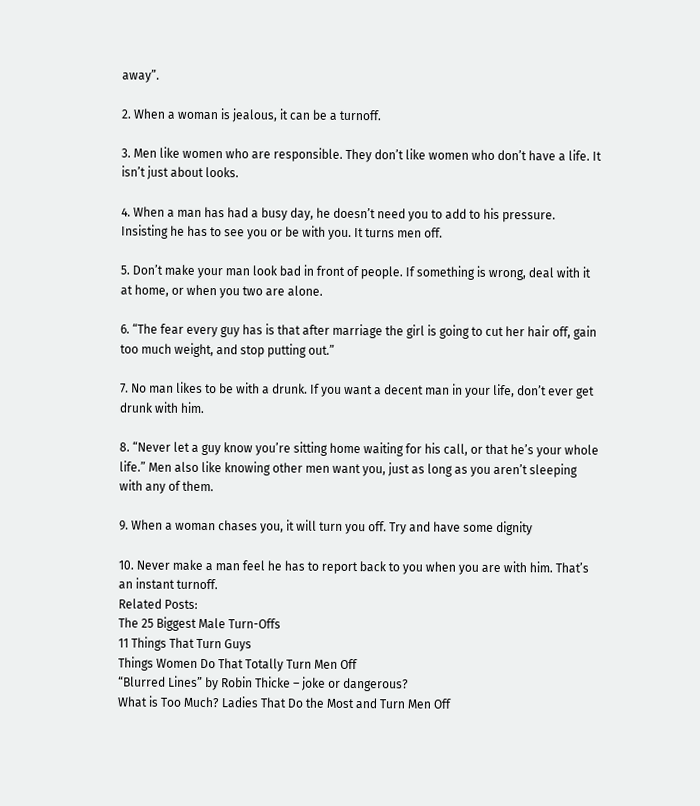away”.

2. When a woman is jealous, it can be a turnoff.

3. Men like women who are responsible. They don’t like women who don’t have a life. It isn’t just about looks.

4. When a man has had a busy day, he doesn’t need you to add to his pressure. Insisting he has to see you or be with you. It turns men off.

5. Don’t make your man look bad in front of people. If something is wrong, deal with it at home, or when you two are alone.

6. “The fear every guy has is that after marriage the girl is going to cut her hair off, gain too much weight, and stop putting out.”

7. No man likes to be with a drunk. If you want a decent man in your life, don’t ever get drunk with him.

8. “Never let a guy know you’re sitting home waiting for his call, or that he’s your whole life.” Men also like knowing other men want you, just as long as you aren’t sleeping with any of them.

9. When a woman chases you, it will turn you off. Try and have some dignity

10. Never make a man feel he has to report back to you when you are with him. That’s an instant turnoff.
Related Posts:
The 25 Biggest Male Turn-Offs
11 Things That Turn Guys
Things Women Do That Totally Turn Men Off
“Blurred Lines” by Robin Thicke – joke or dangerous?
What is Too Much? Ladies That Do the Most and Turn Men Off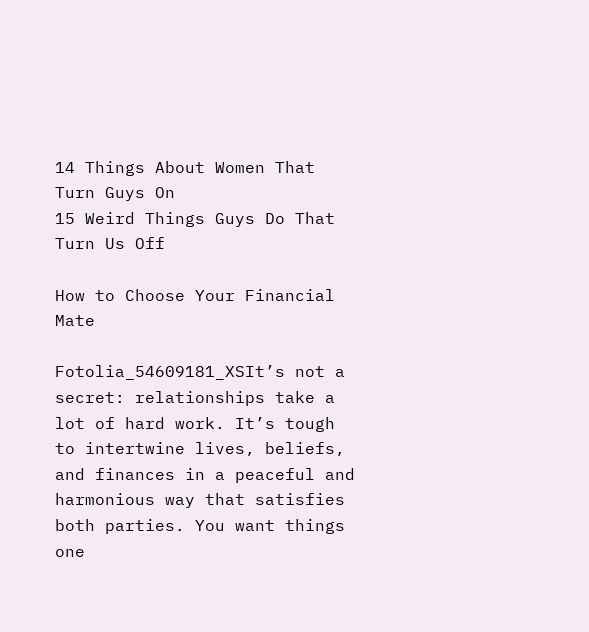14 Things About Women That Turn Guys On
15 Weird Things Guys Do That Turn Us Off

How to Choose Your Financial Mate

Fotolia_54609181_XSIt’s not a secret: relationships take a lot of hard work. It’s tough to intertwine lives, beliefs, and finances in a peaceful and harmonious way that satisfies both parties. You want things one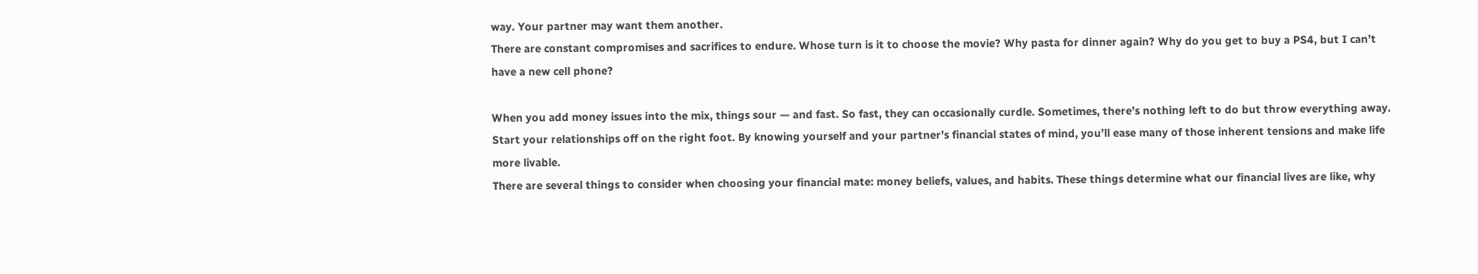way. Your partner may want them another.
There are constant compromises and sacrifices to endure. Whose turn is it to choose the movie? Why pasta for dinner again? Why do you get to buy a PS4, but I can’t have a new cell phone?

When you add money issues into the mix, things sour — and fast. So fast, they can occasionally curdle. Sometimes, there’s nothing left to do but throw everything away.
Start your relationships off on the right foot. By knowing yourself and your partner’s financial states of mind, you’ll ease many of those inherent tensions and make life more livable.
There are several things to consider when choosing your financial mate: money beliefs, values, and habits. These things determine what our financial lives are like, why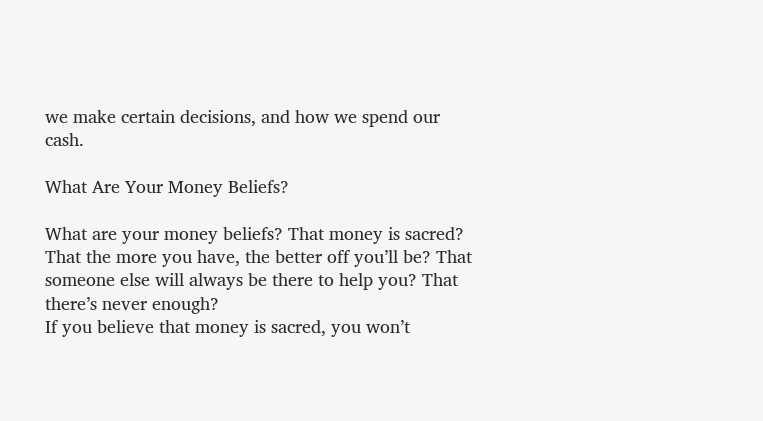we make certain decisions, and how we spend our cash.

What Are Your Money Beliefs?

What are your money beliefs? That money is sacred? That the more you have, the better off you’ll be? That someone else will always be there to help you? That there’s never enough?
If you believe that money is sacred, you won’t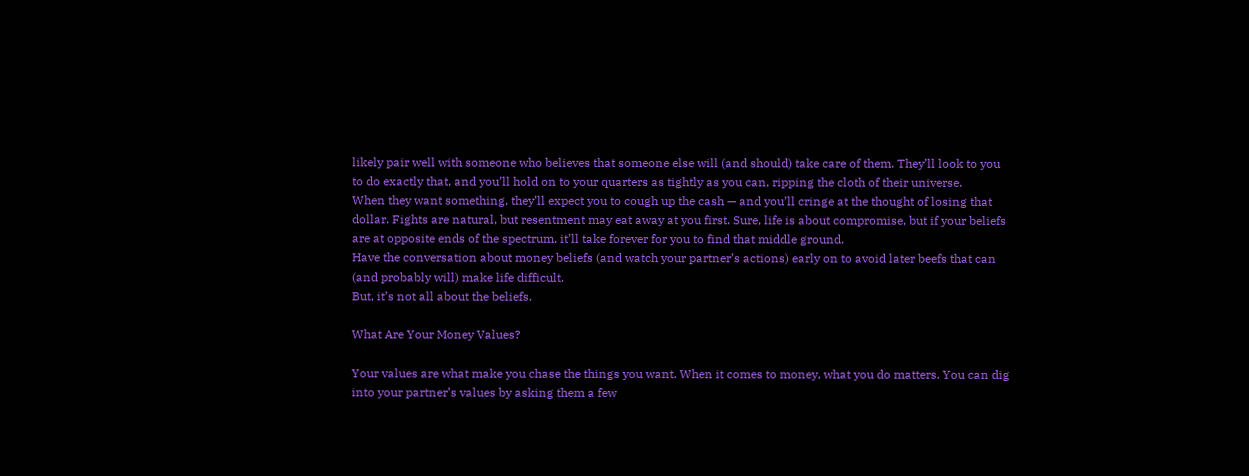likely pair well with someone who believes that someone else will (and should) take care of them. They’ll look to you to do exactly that, and you’ll hold on to your quarters as tightly as you can, ripping the cloth of their universe.
When they want something, they’ll expect you to cough up the cash — and you’ll cringe at the thought of losing that dollar. Fights are natural, but resentment may eat away at you first. Sure, life is about compromise, but if your beliefs are at opposite ends of the spectrum, it’ll take forever for you to find that middle ground.
Have the conversation about money beliefs (and watch your partner’s actions) early on to avoid later beefs that can (and probably will) make life difficult.
But, it’s not all about the beliefs.

What Are Your Money Values?

Your values are what make you chase the things you want. When it comes to money, what you do matters. You can dig into your partner’s values by asking them a few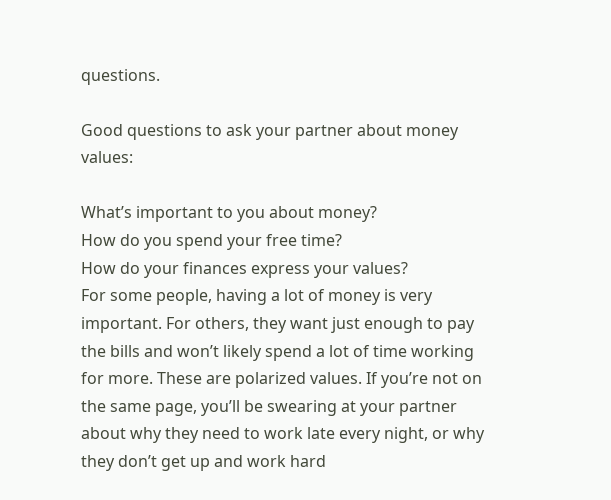questions.

Good questions to ask your partner about money values:

What’s important to you about money?
How do you spend your free time?
How do your finances express your values?
For some people, having a lot of money is very important. For others, they want just enough to pay the bills and won’t likely spend a lot of time working for more. These are polarized values. If you’re not on the same page, you’ll be swearing at your partner about why they need to work late every night, or why they don’t get up and work hard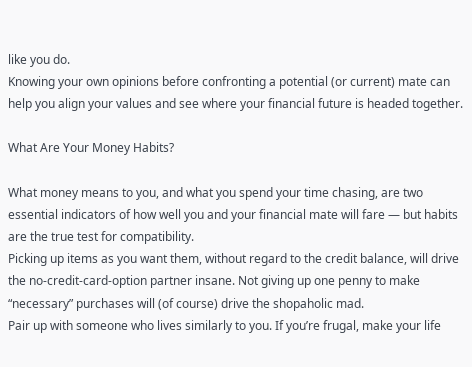like you do.
Knowing your own opinions before confronting a potential (or current) mate can help you align your values and see where your financial future is headed together.

What Are Your Money Habits?

What money means to you, and what you spend your time chasing, are two essential indicators of how well you and your financial mate will fare — but habits are the true test for compatibility.
Picking up items as you want them, without regard to the credit balance, will drive the no-credit-card-option partner insane. Not giving up one penny to make “necessary” purchases will (of course) drive the shopaholic mad.
Pair up with someone who lives similarly to you. If you’re frugal, make your life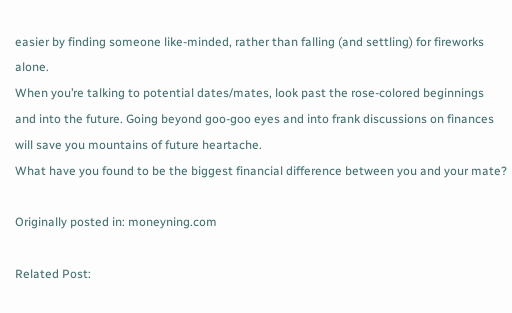easier by finding someone like-minded, rather than falling (and settling) for fireworks alone.
When you’re talking to potential dates/mates, look past the rose-colored beginnings and into the future. Going beyond goo-goo eyes and into frank discussions on finances will save you mountains of future heartache.
What have you found to be the biggest financial difference between you and your mate?

Originally posted in: moneyning.com

Related Post: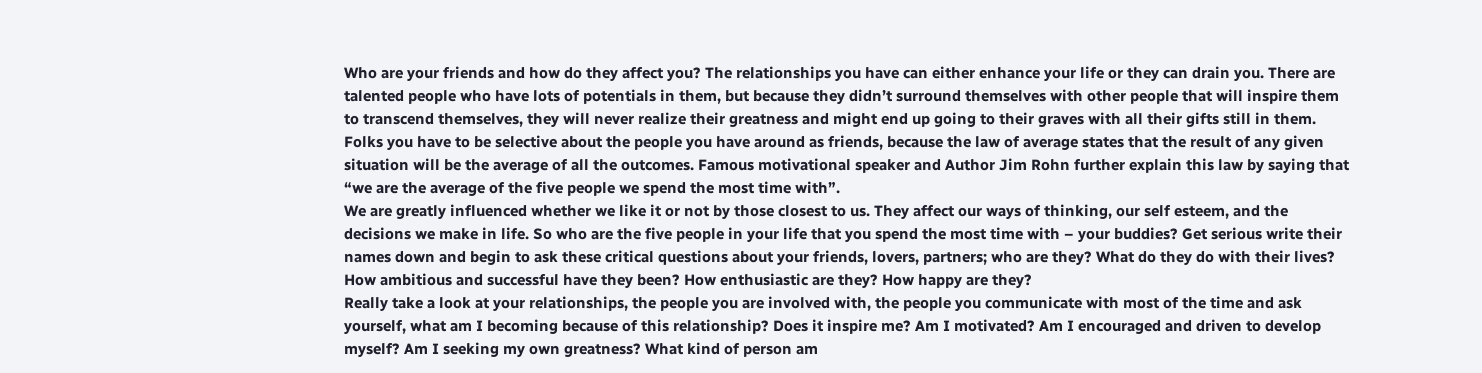Who are your friends and how do they affect you? The relationships you have can either enhance your life or they can drain you. There are talented people who have lots of potentials in them, but because they didn’t surround themselves with other people that will inspire them to transcend themselves, they will never realize their greatness and might end up going to their graves with all their gifts still in them.
Folks you have to be selective about the people you have around as friends, because the law of average states that the result of any given situation will be the average of all the outcomes. Famous motivational speaker and Author Jim Rohn further explain this law by saying that “we are the average of the five people we spend the most time with”.
We are greatly influenced whether we like it or not by those closest to us. They affect our ways of thinking, our self esteem, and the decisions we make in life. So who are the five people in your life that you spend the most time with – your buddies? Get serious write their names down and begin to ask these critical questions about your friends, lovers, partners; who are they? What do they do with their lives? How ambitious and successful have they been? How enthusiastic are they? How happy are they?
Really take a look at your relationships, the people you are involved with, the people you communicate with most of the time and ask yourself, what am I becoming because of this relationship? Does it inspire me? Am I motivated? Am I encouraged and driven to develop myself? Am I seeking my own greatness? What kind of person am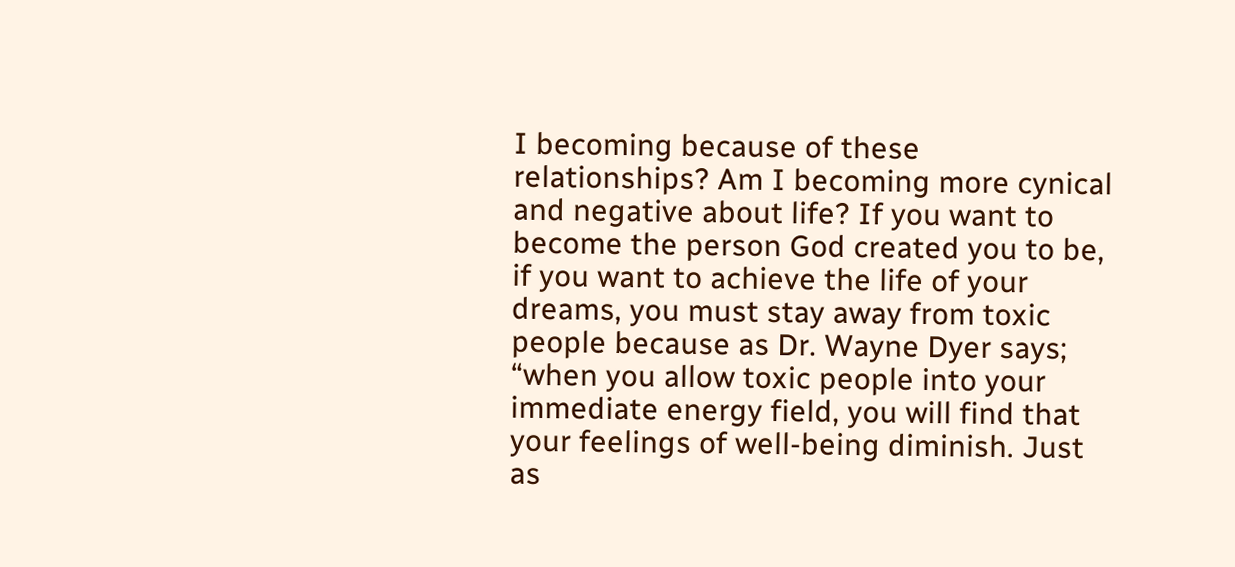I becoming because of these relationships? Am I becoming more cynical and negative about life? If you want to become the person God created you to be, if you want to achieve the life of your dreams, you must stay away from toxic people because as Dr. Wayne Dyer says; “when you allow toxic people into your immediate energy field, you will find that your feelings of well-being diminish. Just as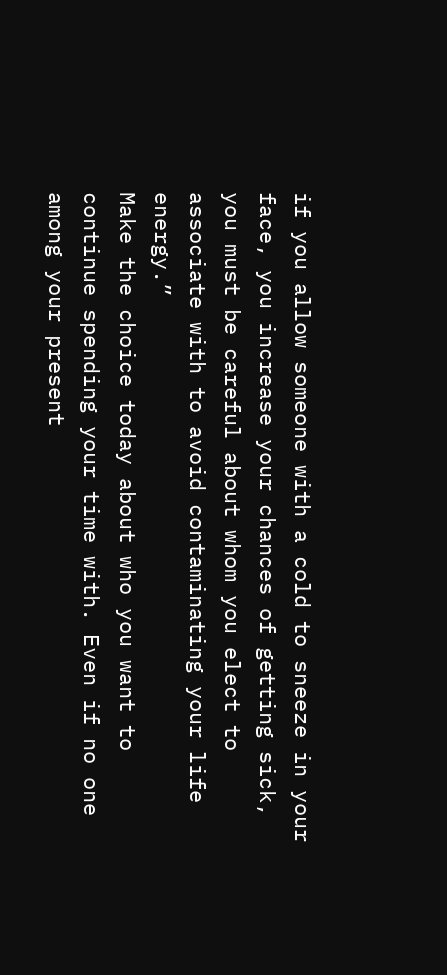if you allow someone with a cold to sneeze in your face, you increase your chances of getting sick, you must be careful about whom you elect to associate with to avoid contaminating your life energy.”
Make the choice today about who you want to continue spending your time with. Even if no one among your present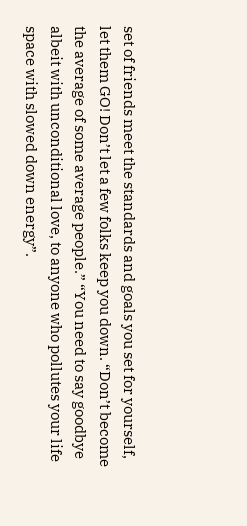set of friends meet the standards and goals you set for yourself, let them GO! Don’t let a few folks keep you down. “Don’t become the average of some average people.” “You need to say goodbye albeit with unconditional love, to anyone who pollutes your life space with slowed down energy”.